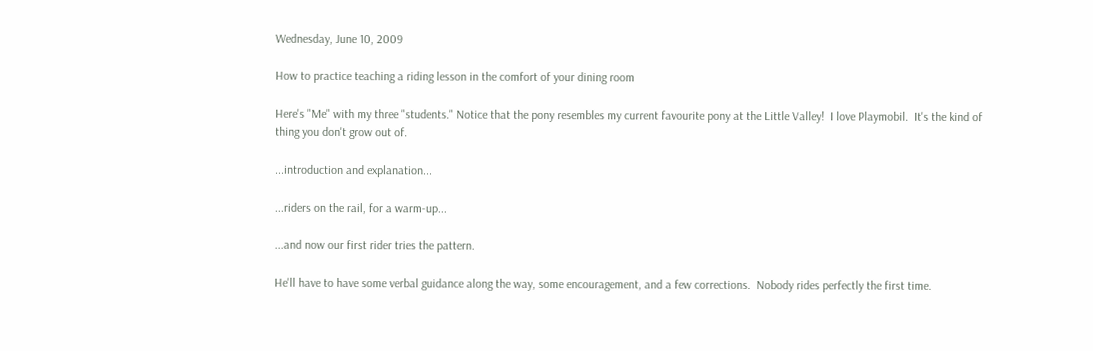Wednesday, June 10, 2009

How to practice teaching a riding lesson in the comfort of your dining room

Here's "Me" with my three "students." Notice that the pony resembles my current favourite pony at the Little Valley!  I love Playmobil.  It's the kind of thing you don't grow out of.

...introduction and explanation...

...riders on the rail, for a warm-up...

...and now our first rider tries the pattern.

He'll have to have some verbal guidance along the way, some encouragement, and a few corrections.  Nobody rides perfectly the first time.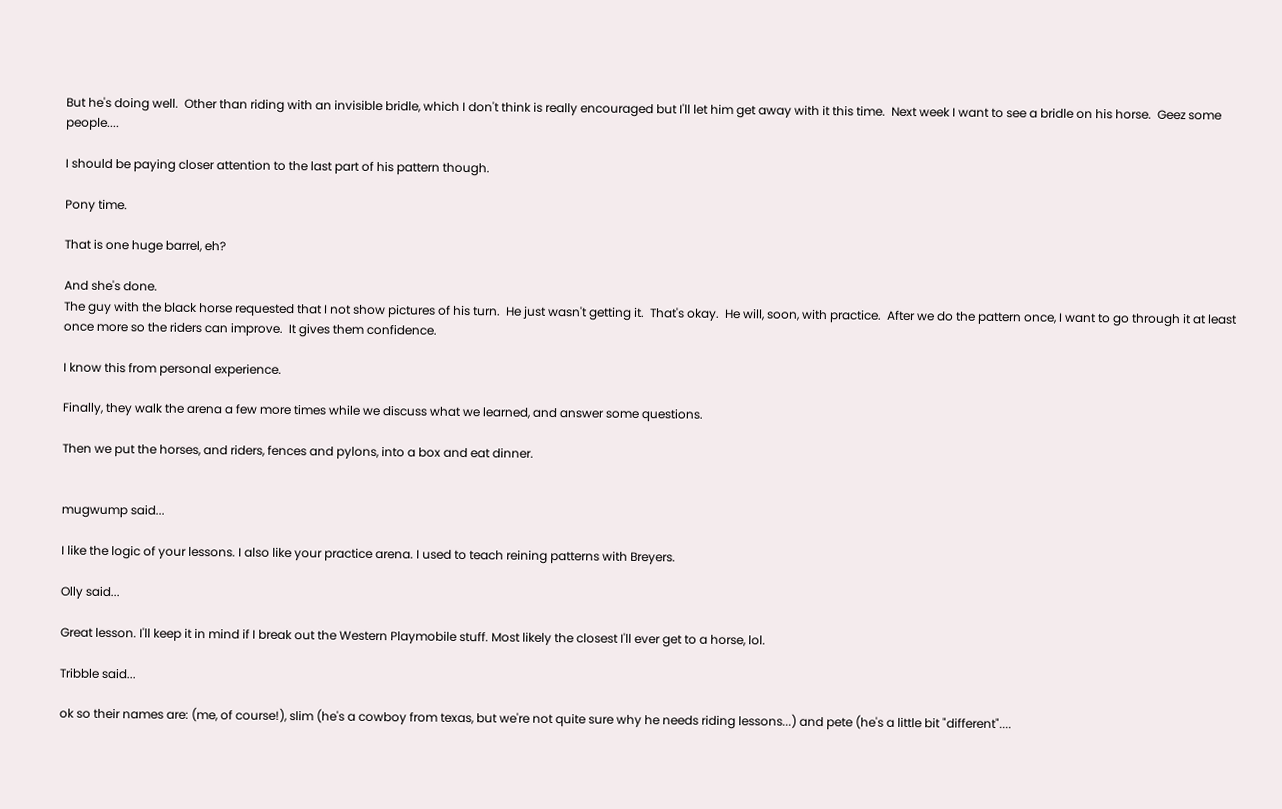But he's doing well.  Other than riding with an invisible bridle, which I don't think is really encouraged but I'll let him get away with it this time.  Next week I want to see a bridle on his horse.  Geez some people....

I should be paying closer attention to the last part of his pattern though.

Pony time.

That is one huge barrel, eh?

And she's done.
The guy with the black horse requested that I not show pictures of his turn.  He just wasn't getting it.  That's okay.  He will, soon, with practice.  After we do the pattern once, I want to go through it at least once more so the riders can improve.  It gives them confidence.

I know this from personal experience.

Finally, they walk the arena a few more times while we discuss what we learned, and answer some questions.

Then we put the horses, and riders, fences and pylons, into a box and eat dinner.


mugwump said...

I like the logic of your lessons. I also like your practice arena. I used to teach reining patterns with Breyers.

Olly said...

Great lesson. I'll keep it in mind if I break out the Western Playmobile stuff. Most likely the closest I'll ever get to a horse, lol.

Tribble said...

ok so their names are: (me, of course!), slim (he's a cowboy from texas, but we're not quite sure why he needs riding lessons...) and pete (he's a little bit "different"....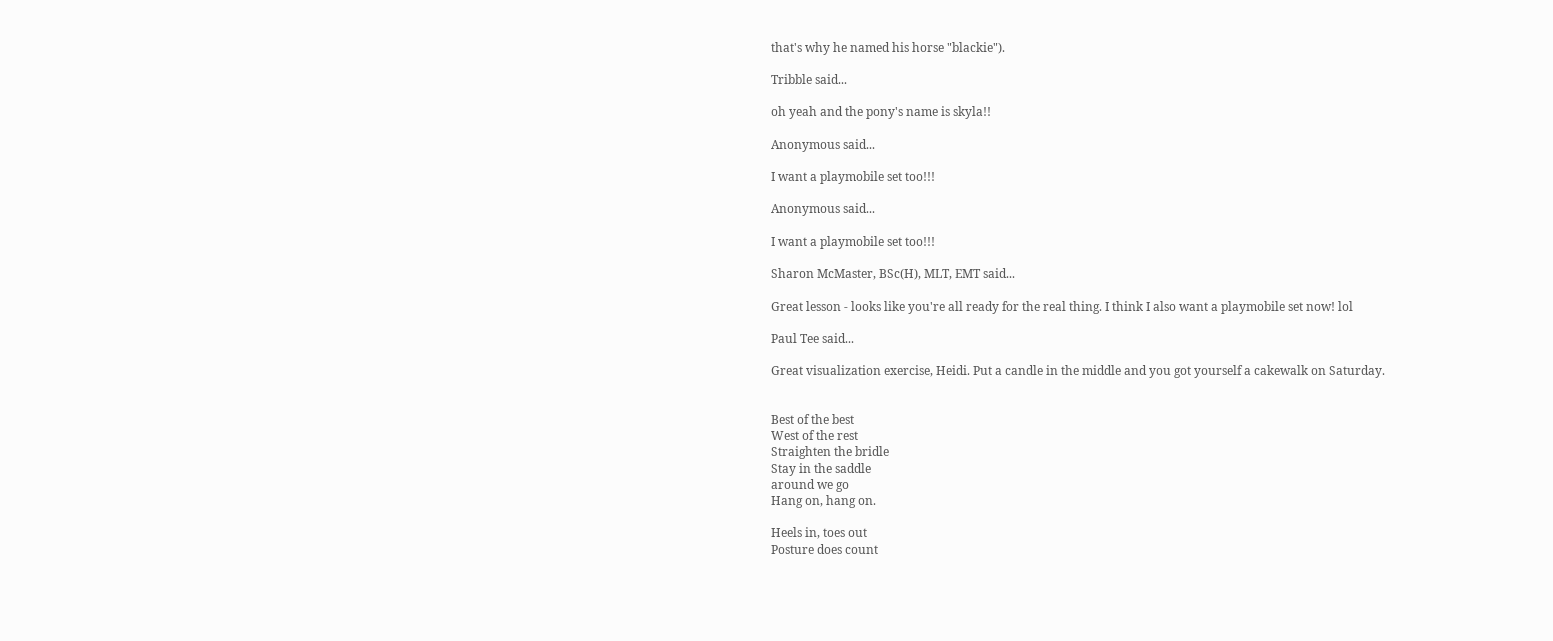that's why he named his horse "blackie").

Tribble said...

oh yeah and the pony's name is skyla!!

Anonymous said...

I want a playmobile set too!!!

Anonymous said...

I want a playmobile set too!!!

Sharon McMaster, BSc(H), MLT, EMT said...

Great lesson - looks like you're all ready for the real thing. I think I also want a playmobile set now! lol

Paul Tee said...

Great visualization exercise, Heidi. Put a candle in the middle and you got yourself a cakewalk on Saturday.


Best of the best
West of the rest
Straighten the bridle
Stay in the saddle
around we go
Hang on, hang on.

Heels in, toes out
Posture does count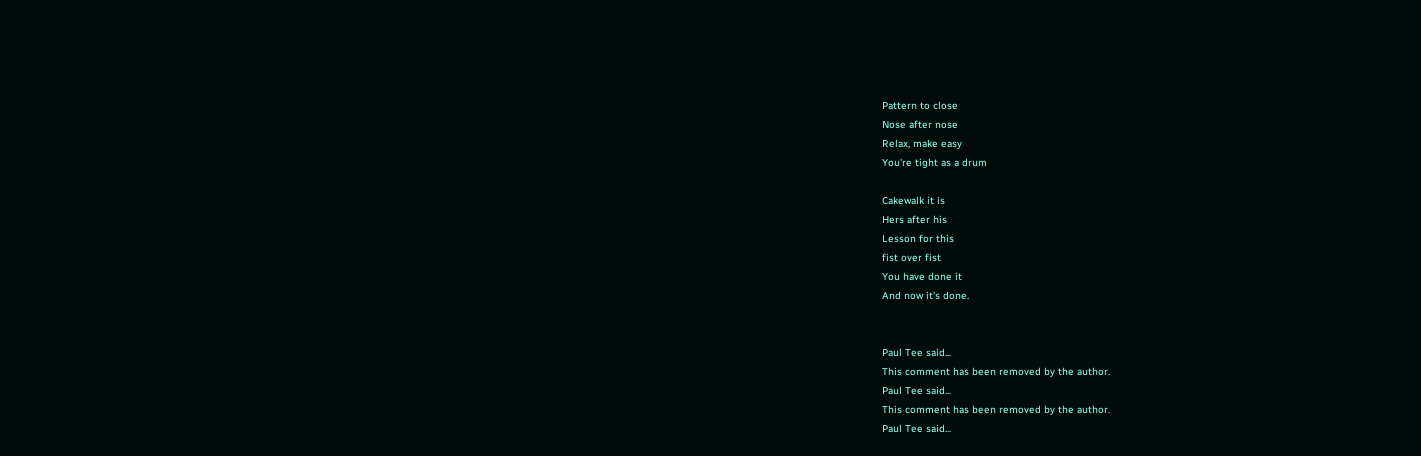Pattern to close
Nose after nose
Relax, make easy
You're tight as a drum

Cakewalk it is
Hers after his
Lesson for this
fist over fist
You have done it
And now it's done.


Paul Tee said...
This comment has been removed by the author.
Paul Tee said...
This comment has been removed by the author.
Paul Tee said...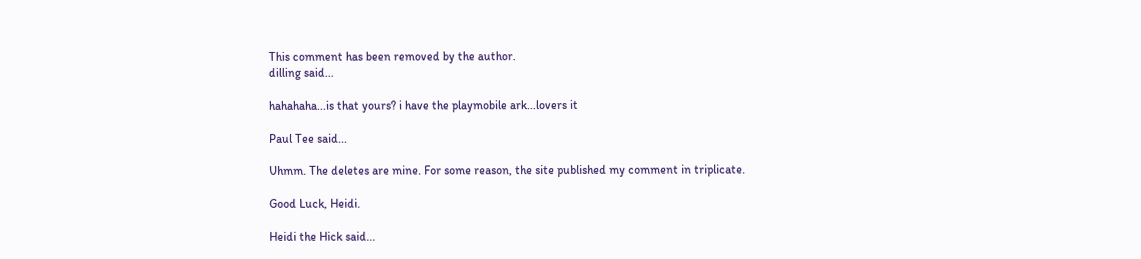This comment has been removed by the author.
dilling said...

hahahaha...is that yours? i have the playmobile ark...lovers it

Paul Tee said...

Uhmm. The deletes are mine. For some reason, the site published my comment in triplicate.

Good Luck, Heidi.

Heidi the Hick said...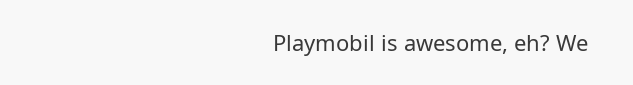Playmobil is awesome, eh? We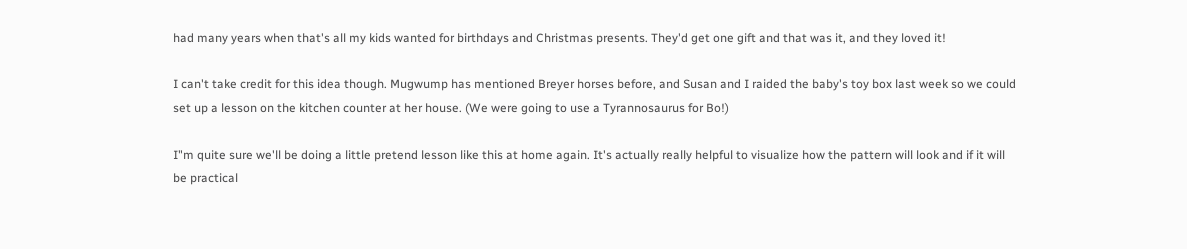had many years when that's all my kids wanted for birthdays and Christmas presents. They'd get one gift and that was it, and they loved it!

I can't take credit for this idea though. Mugwump has mentioned Breyer horses before, and Susan and I raided the baby's toy box last week so we could set up a lesson on the kitchen counter at her house. (We were going to use a Tyrannosaurus for Bo!)

I"m quite sure we'll be doing a little pretend lesson like this at home again. It's actually really helpful to visualize how the pattern will look and if it will be practical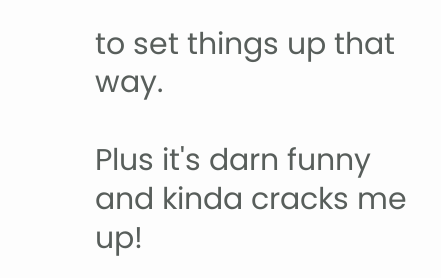to set things up that way.

Plus it's darn funny and kinda cracks me up!